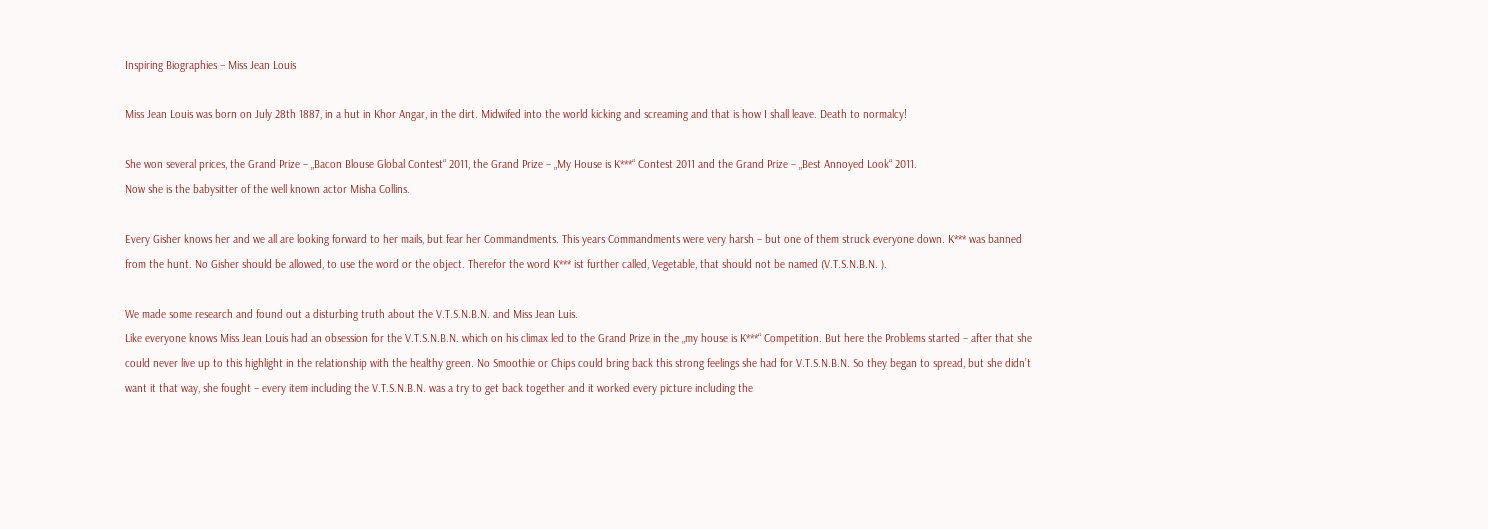Inspiring Biographies – Miss Jean Louis

Miss Jean Louis was born on July 28th 1887, in a hut in Khor Angar, in the dirt. Midwifed into the world kicking and screaming and that is how I shall leave. Death to normalcy!

She won several prices, the Grand Prize – „Bacon Blouse Global Contest“ 2011, the Grand Prize – „My House is K***“ Contest 2011 and the Grand Prize – „Best Annoyed Look“ 2011.
Now she is the babysitter of the well known actor Misha Collins.

Every Gisher knows her and we all are looking forward to her mails, but fear her Commandments. This years Commandments were very harsh – but one of them struck everyone down. K*** was banned from the hunt. No Gisher should be allowed, to use the word or the object. Therefor the word K*** ist further called, Vegetable, that should not be named (V.T.S.N.B.N. ).

We made some research and found out a disturbing truth about the V.T.S.N.B.N. and Miss Jean Luis.
Like everyone knows Miss Jean Louis had an obsession for the V.T.S.N.B.N. which on his climax led to the Grand Prize in the „my house is K***“ Competition. But here the Problems started – after that she could never live up to this highlight in the relationship with the healthy green. No Smoothie or Chips could bring back this strong feelings she had for V.T.S.N.B.N. So they began to spread, but she didn’t want it that way, she fought – every item including the V.T.S.N.B.N. was a try to get back together and it worked every picture including the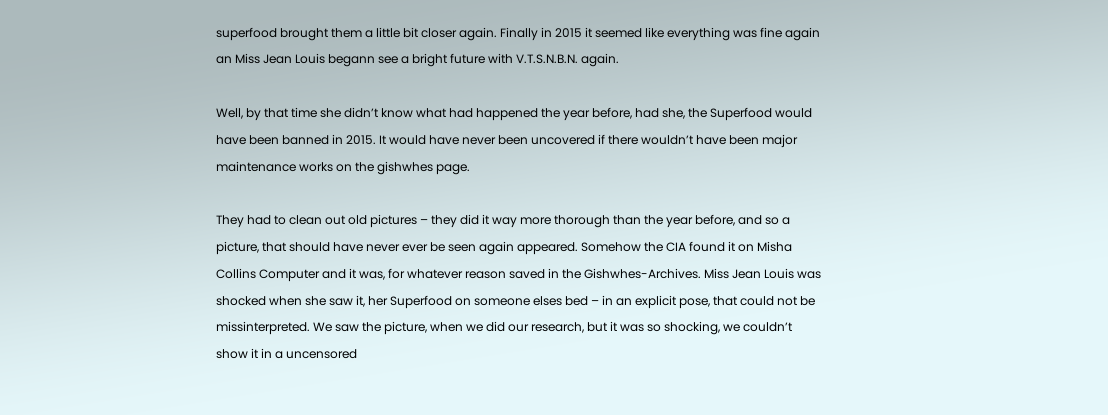superfood brought them a little bit closer again. Finally in 2015 it seemed like everything was fine again an Miss Jean Louis begann see a bright future with V.T.S.N.B.N. again.

Well, by that time she didn’t know what had happened the year before, had she, the Superfood would have been banned in 2015. It would have never been uncovered if there wouldn’t have been major maintenance works on the gishwhes page.

They had to clean out old pictures – they did it way more thorough than the year before, and so a picture, that should have never ever be seen again appeared. Somehow the CIA found it on Misha Collins Computer and it was, for whatever reason saved in the Gishwhes-Archives. Miss Jean Louis was shocked when she saw it, her Superfood on someone elses bed – in an explicit pose, that could not be missinterpreted. We saw the picture, when we did our research, but it was so shocking, we couldn’t show it in a uncensored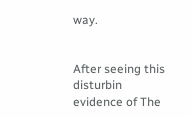way.


After seeing this disturbin evidence of The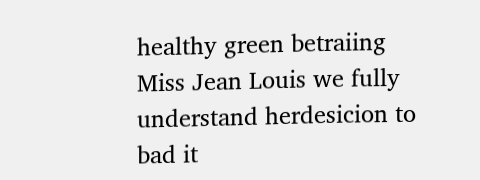healthy green betraiing Miss Jean Louis we fully understand herdesicion to bad it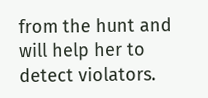from the hunt and will help her to detect violators.